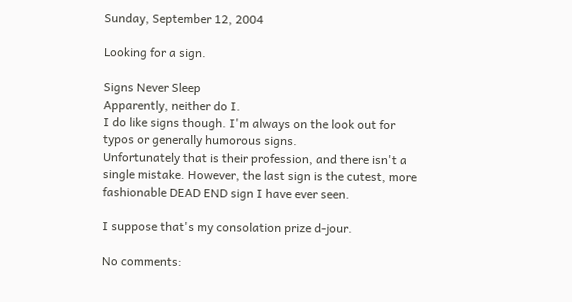Sunday, September 12, 2004

Looking for a sign.

Signs Never Sleep
Apparently, neither do I.
I do like signs though. I'm always on the look out for typos or generally humorous signs.
Unfortunately that is their profession, and there isn't a single mistake. However, the last sign is the cutest, more fashionable DEAD END sign I have ever seen.

I suppose that's my consolation prize d-jour.

No comments: